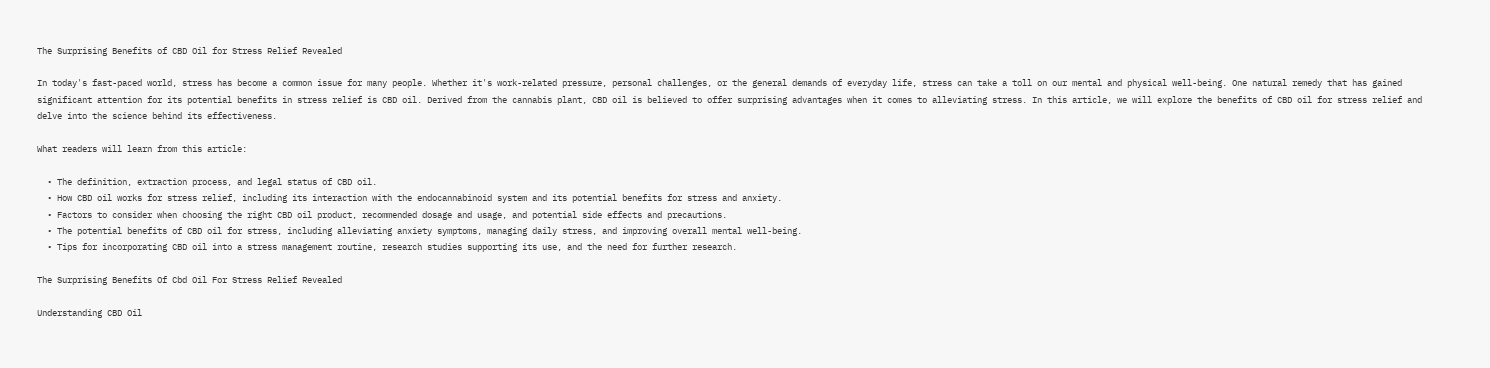The Surprising Benefits of CBD Oil for Stress Relief Revealed

In today's fast-paced world, stress has become a common issue for many people. Whether it's work-related pressure, personal challenges, or the general demands of everyday life, stress can take a toll on our mental and physical well-being. One natural remedy that has gained significant attention for its potential benefits in stress relief is CBD oil. Derived from the cannabis plant, CBD oil is believed to offer surprising advantages when it comes to alleviating stress. In this article, we will explore the benefits of CBD oil for stress relief and delve into the science behind its effectiveness.

What readers will learn from this article:

  • The definition, extraction process, and legal status of CBD oil.
  • How CBD oil works for stress relief, including its interaction with the endocannabinoid system and its potential benefits for stress and anxiety.
  • Factors to consider when choosing the right CBD oil product, recommended dosage and usage, and potential side effects and precautions.
  • The potential benefits of CBD oil for stress, including alleviating anxiety symptoms, managing daily stress, and improving overall mental well-being.
  • Tips for incorporating CBD oil into a stress management routine, research studies supporting its use, and the need for further research.

The Surprising Benefits Of Cbd Oil For Stress Relief Revealed

Understanding CBD Oil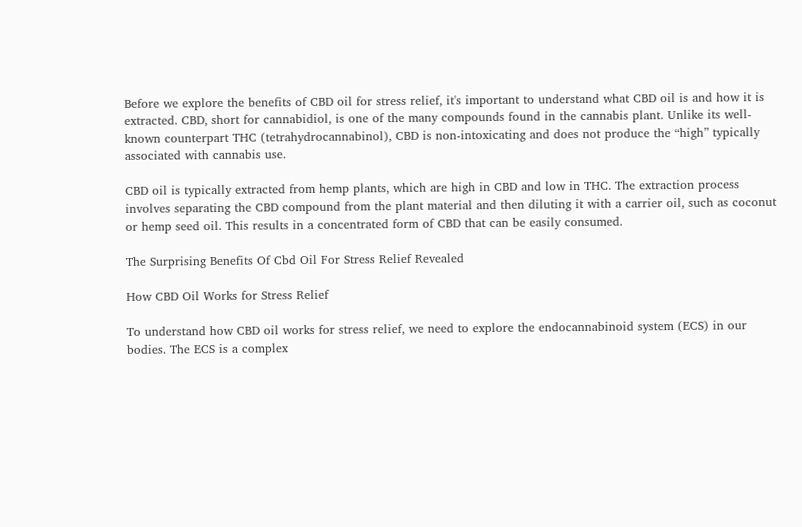Before we explore the benefits of CBD oil for stress relief, it's important to understand what CBD oil is and how it is extracted. CBD, short for cannabidiol, is one of the many compounds found in the cannabis plant. Unlike its well-known counterpart THC (tetrahydrocannabinol), CBD is non-intoxicating and does not produce the “high” typically associated with cannabis use.

CBD oil is typically extracted from hemp plants, which are high in CBD and low in THC. The extraction process involves separating the CBD compound from the plant material and then diluting it with a carrier oil, such as coconut or hemp seed oil. This results in a concentrated form of CBD that can be easily consumed.

The Surprising Benefits Of Cbd Oil For Stress Relief Revealed

How CBD Oil Works for Stress Relief

To understand how CBD oil works for stress relief, we need to explore the endocannabinoid system (ECS) in our bodies. The ECS is a complex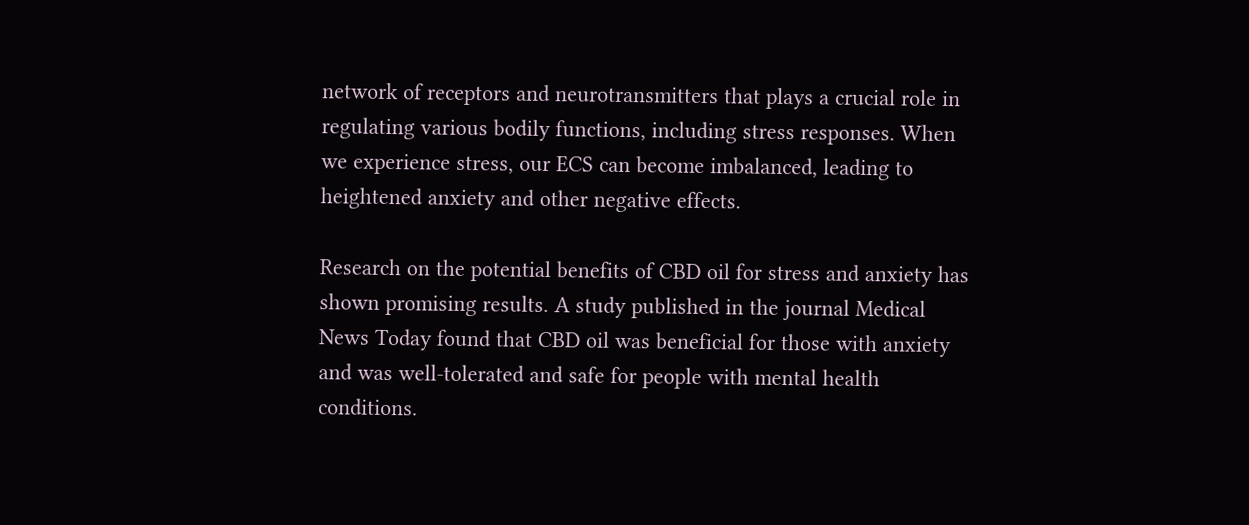network of receptors and neurotransmitters that plays a crucial role in regulating various bodily functions, including stress responses. When we experience stress, our ECS can become imbalanced, leading to heightened anxiety and other negative effects.

Research on the potential benefits of CBD oil for stress and anxiety has shown promising results. A study published in the journal Medical News Today found that CBD oil was beneficial for those with anxiety and was well-tolerated and safe for people with mental health conditions.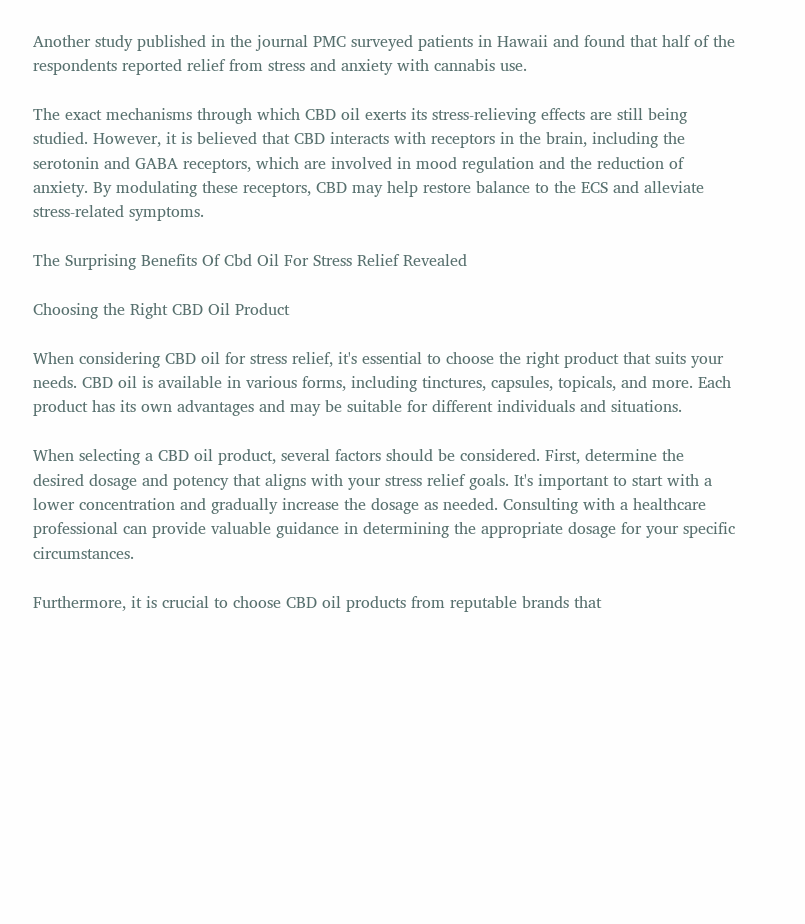Another study published in the journal PMC surveyed patients in Hawaii and found that half of the respondents reported relief from stress and anxiety with cannabis use.

The exact mechanisms through which CBD oil exerts its stress-relieving effects are still being studied. However, it is believed that CBD interacts with receptors in the brain, including the serotonin and GABA receptors, which are involved in mood regulation and the reduction of anxiety. By modulating these receptors, CBD may help restore balance to the ECS and alleviate stress-related symptoms.

The Surprising Benefits Of Cbd Oil For Stress Relief Revealed

Choosing the Right CBD Oil Product

When considering CBD oil for stress relief, it's essential to choose the right product that suits your needs. CBD oil is available in various forms, including tinctures, capsules, topicals, and more. Each product has its own advantages and may be suitable for different individuals and situations.

When selecting a CBD oil product, several factors should be considered. First, determine the desired dosage and potency that aligns with your stress relief goals. It's important to start with a lower concentration and gradually increase the dosage as needed. Consulting with a healthcare professional can provide valuable guidance in determining the appropriate dosage for your specific circumstances.

Furthermore, it is crucial to choose CBD oil products from reputable brands that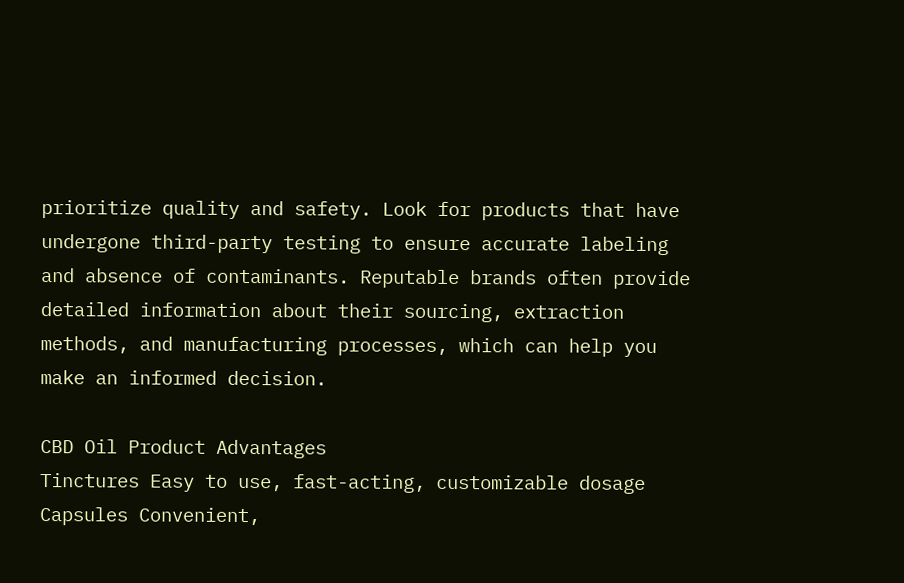prioritize quality and safety. Look for products that have undergone third-party testing to ensure accurate labeling and absence of contaminants. Reputable brands often provide detailed information about their sourcing, extraction methods, and manufacturing processes, which can help you make an informed decision.

CBD Oil Product Advantages
Tinctures Easy to use, fast-acting, customizable dosage
Capsules Convenient,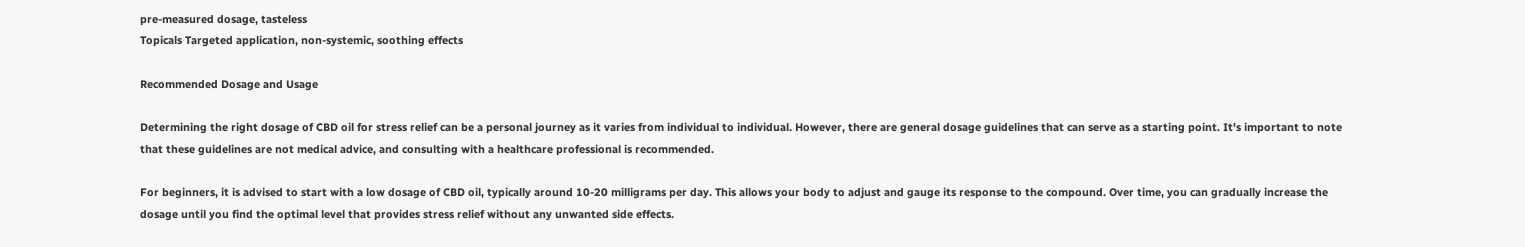pre-measured dosage, tasteless
Topicals Targeted application, non-systemic, soothing effects

Recommended Dosage and Usage

Determining the right dosage of CBD oil for stress relief can be a personal journey as it varies from individual to individual. However, there are general dosage guidelines that can serve as a starting point. It's important to note that these guidelines are not medical advice, and consulting with a healthcare professional is recommended.

For beginners, it is advised to start with a low dosage of CBD oil, typically around 10-20 milligrams per day. This allows your body to adjust and gauge its response to the compound. Over time, you can gradually increase the dosage until you find the optimal level that provides stress relief without any unwanted side effects.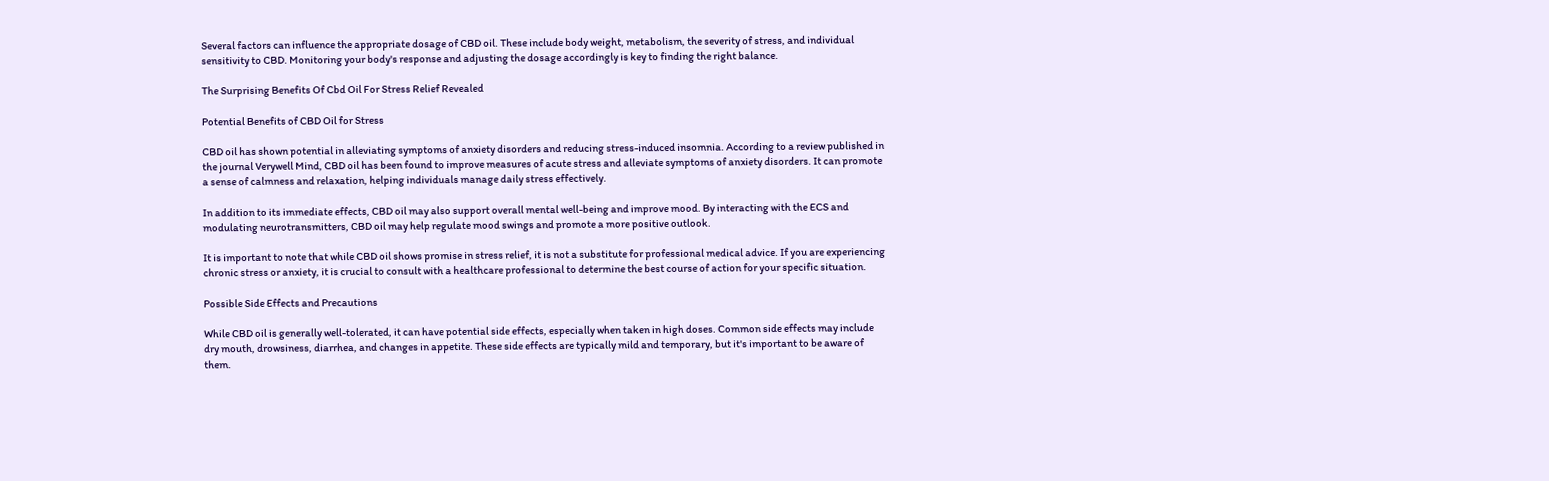Several factors can influence the appropriate dosage of CBD oil. These include body weight, metabolism, the severity of stress, and individual sensitivity to CBD. Monitoring your body's response and adjusting the dosage accordingly is key to finding the right balance.

The Surprising Benefits Of Cbd Oil For Stress Relief Revealed

Potential Benefits of CBD Oil for Stress

CBD oil has shown potential in alleviating symptoms of anxiety disorders and reducing stress-induced insomnia. According to a review published in the journal Verywell Mind, CBD oil has been found to improve measures of acute stress and alleviate symptoms of anxiety disorders. It can promote a sense of calmness and relaxation, helping individuals manage daily stress effectively.

In addition to its immediate effects, CBD oil may also support overall mental well-being and improve mood. By interacting with the ECS and modulating neurotransmitters, CBD oil may help regulate mood swings and promote a more positive outlook.

It is important to note that while CBD oil shows promise in stress relief, it is not a substitute for professional medical advice. If you are experiencing chronic stress or anxiety, it is crucial to consult with a healthcare professional to determine the best course of action for your specific situation.

Possible Side Effects and Precautions

While CBD oil is generally well-tolerated, it can have potential side effects, especially when taken in high doses. Common side effects may include dry mouth, drowsiness, diarrhea, and changes in appetite. These side effects are typically mild and temporary, but it's important to be aware of them.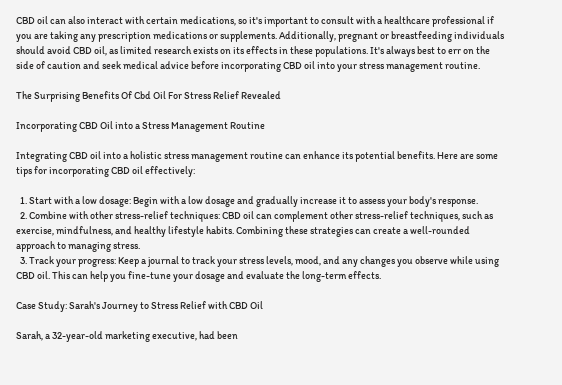CBD oil can also interact with certain medications, so it's important to consult with a healthcare professional if you are taking any prescription medications or supplements. Additionally, pregnant or breastfeeding individuals should avoid CBD oil, as limited research exists on its effects in these populations. It's always best to err on the side of caution and seek medical advice before incorporating CBD oil into your stress management routine.

The Surprising Benefits Of Cbd Oil For Stress Relief Revealed

Incorporating CBD Oil into a Stress Management Routine

Integrating CBD oil into a holistic stress management routine can enhance its potential benefits. Here are some tips for incorporating CBD oil effectively:

  1. Start with a low dosage: Begin with a low dosage and gradually increase it to assess your body's response.
  2. Combine with other stress-relief techniques: CBD oil can complement other stress-relief techniques, such as exercise, mindfulness, and healthy lifestyle habits. Combining these strategies can create a well-rounded approach to managing stress.
  3. Track your progress: Keep a journal to track your stress levels, mood, and any changes you observe while using CBD oil. This can help you fine-tune your dosage and evaluate the long-term effects.

Case Study: Sarah's Journey to Stress Relief with CBD Oil

Sarah, a 32-year-old marketing executive, had been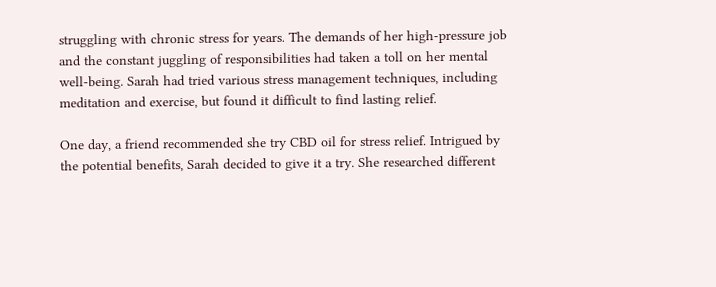struggling with chronic stress for years. The demands of her high-pressure job and the constant juggling of responsibilities had taken a toll on her mental well-being. Sarah had tried various stress management techniques, including meditation and exercise, but found it difficult to find lasting relief.

One day, a friend recommended she try CBD oil for stress relief. Intrigued by the potential benefits, Sarah decided to give it a try. She researched different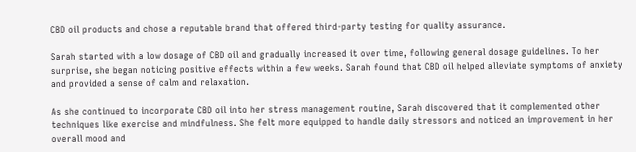CBD oil products and chose a reputable brand that offered third-party testing for quality assurance.

Sarah started with a low dosage of CBD oil and gradually increased it over time, following general dosage guidelines. To her surprise, she began noticing positive effects within a few weeks. Sarah found that CBD oil helped alleviate symptoms of anxiety and provided a sense of calm and relaxation.

As she continued to incorporate CBD oil into her stress management routine, Sarah discovered that it complemented other techniques like exercise and mindfulness. She felt more equipped to handle daily stressors and noticed an improvement in her overall mood and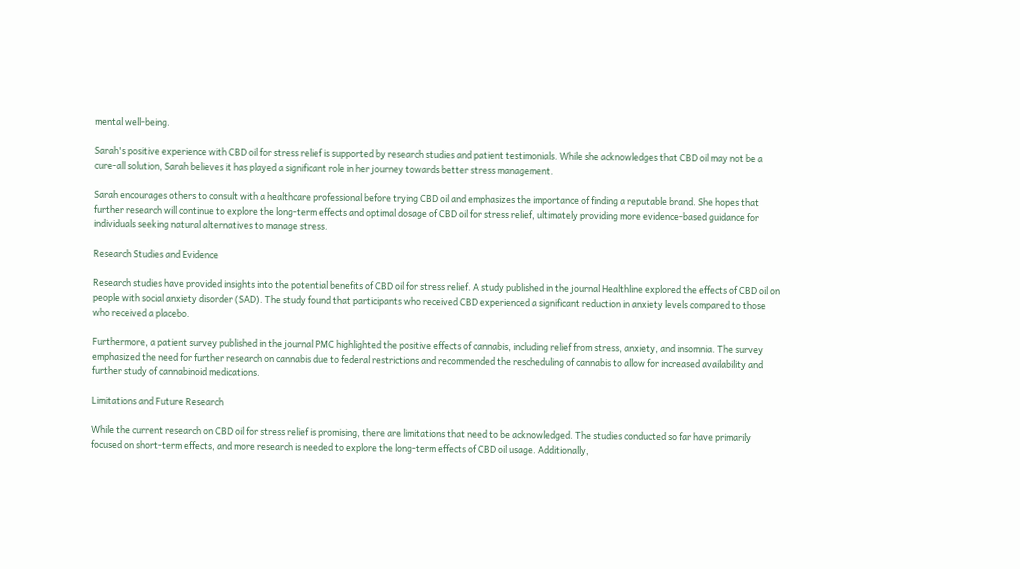mental well-being.

Sarah's positive experience with CBD oil for stress relief is supported by research studies and patient testimonials. While she acknowledges that CBD oil may not be a cure-all solution, Sarah believes it has played a significant role in her journey towards better stress management.

Sarah encourages others to consult with a healthcare professional before trying CBD oil and emphasizes the importance of finding a reputable brand. She hopes that further research will continue to explore the long-term effects and optimal dosage of CBD oil for stress relief, ultimately providing more evidence-based guidance for individuals seeking natural alternatives to manage stress.

Research Studies and Evidence

Research studies have provided insights into the potential benefits of CBD oil for stress relief. A study published in the journal Healthline explored the effects of CBD oil on people with social anxiety disorder (SAD). The study found that participants who received CBD experienced a significant reduction in anxiety levels compared to those who received a placebo.

Furthermore, a patient survey published in the journal PMC highlighted the positive effects of cannabis, including relief from stress, anxiety, and insomnia. The survey emphasized the need for further research on cannabis due to federal restrictions and recommended the rescheduling of cannabis to allow for increased availability and further study of cannabinoid medications.

Limitations and Future Research

While the current research on CBD oil for stress relief is promising, there are limitations that need to be acknowledged. The studies conducted so far have primarily focused on short-term effects, and more research is needed to explore the long-term effects of CBD oil usage. Additionally,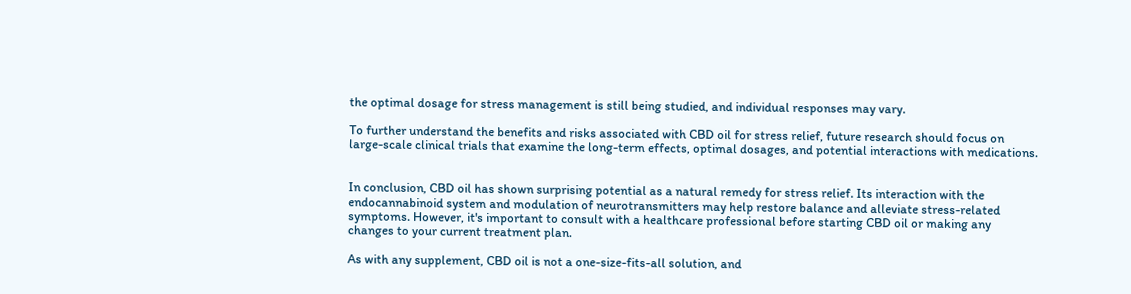the optimal dosage for stress management is still being studied, and individual responses may vary.

To further understand the benefits and risks associated with CBD oil for stress relief, future research should focus on large-scale clinical trials that examine the long-term effects, optimal dosages, and potential interactions with medications.


In conclusion, CBD oil has shown surprising potential as a natural remedy for stress relief. Its interaction with the endocannabinoid system and modulation of neurotransmitters may help restore balance and alleviate stress-related symptoms. However, it's important to consult with a healthcare professional before starting CBD oil or making any changes to your current treatment plan.

As with any supplement, CBD oil is not a one-size-fits-all solution, and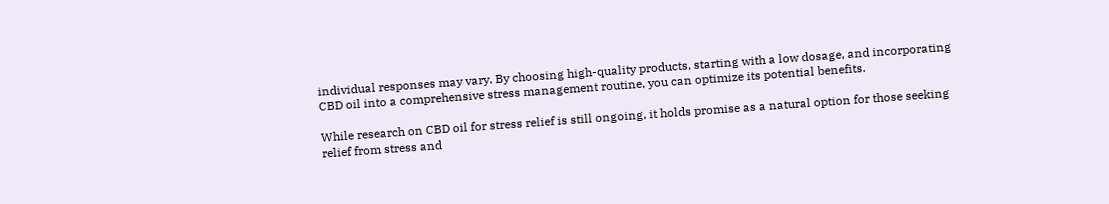individual responses may vary. By choosing high-quality products, starting with a low dosage, and incorporating CBD oil into a comprehensive stress management routine, you can optimize its potential benefits.

While research on CBD oil for stress relief is still ongoing, it holds promise as a natural option for those seeking relief from stress and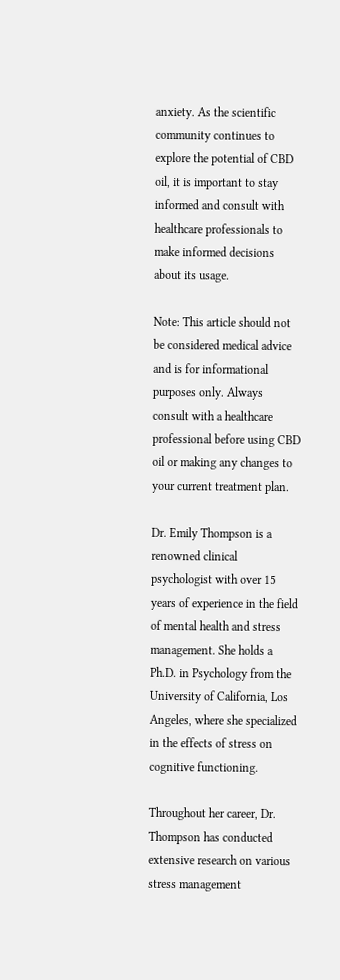anxiety. As the scientific community continues to explore the potential of CBD oil, it is important to stay informed and consult with healthcare professionals to make informed decisions about its usage.

Note: This article should not be considered medical advice and is for informational purposes only. Always consult with a healthcare professional before using CBD oil or making any changes to your current treatment plan.

Dr. Emily Thompson is a renowned clinical psychologist with over 15 years of experience in the field of mental health and stress management. She holds a Ph.D. in Psychology from the University of California, Los Angeles, where she specialized in the effects of stress on cognitive functioning.

Throughout her career, Dr. Thompson has conducted extensive research on various stress management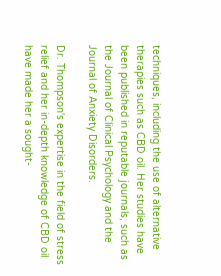techniques, including the use of alternative therapies such as CBD oil. Her studies have been published in reputable journals, such as the Journal of Clinical Psychology and the Journal of Anxiety Disorders.

Dr. Thompson's expertise in the field of stress relief and her in-depth knowledge of CBD oil have made her a sought-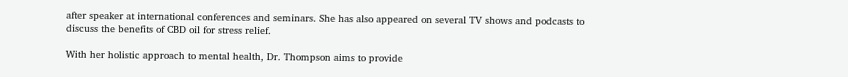after speaker at international conferences and seminars. She has also appeared on several TV shows and podcasts to discuss the benefits of CBD oil for stress relief.

With her holistic approach to mental health, Dr. Thompson aims to provide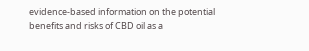evidence-based information on the potential benefits and risks of CBD oil as a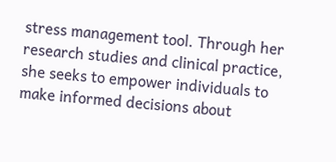stress management tool. Through her research studies and clinical practice, she seeks to empower individuals to make informed decisions about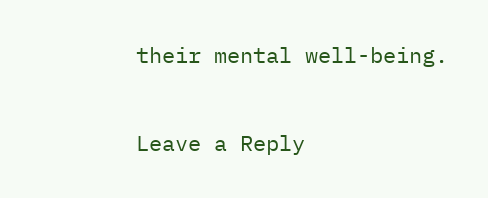their mental well-being.

Leave a Reply